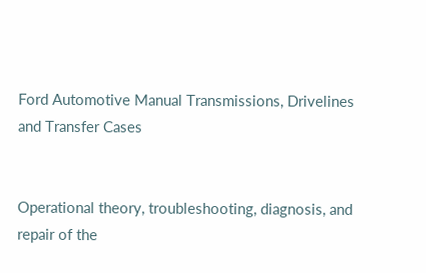Ford Automotive Manual Transmissions, Drivelines and Transfer Cases


Operational theory, troubleshooting, diagnosis, and repair of the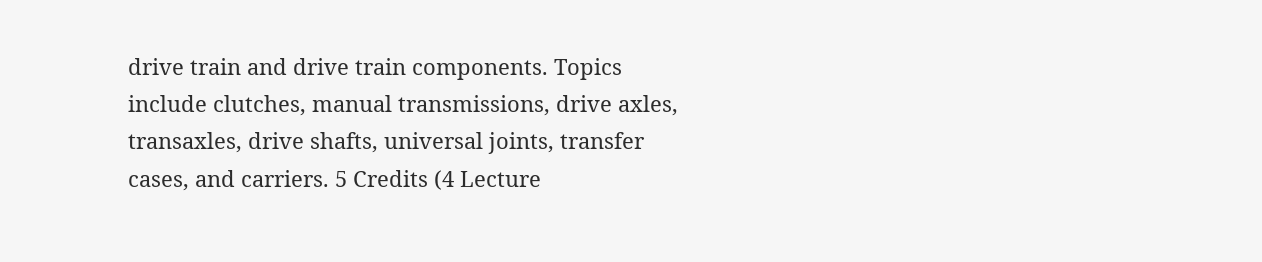drive train and drive train components. Topics include clutches, manual transmissions, drive axles, transaxles, drive shafts, universal joints, transfer cases, and carriers. 5 Credits (4 Lecture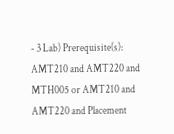- 3 Lab) Prerequisite(s): AMT210 and AMT220 and MTH005 or AMT210 and AMT220 and Placement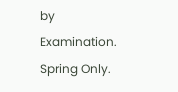by Examination. Spring Only.